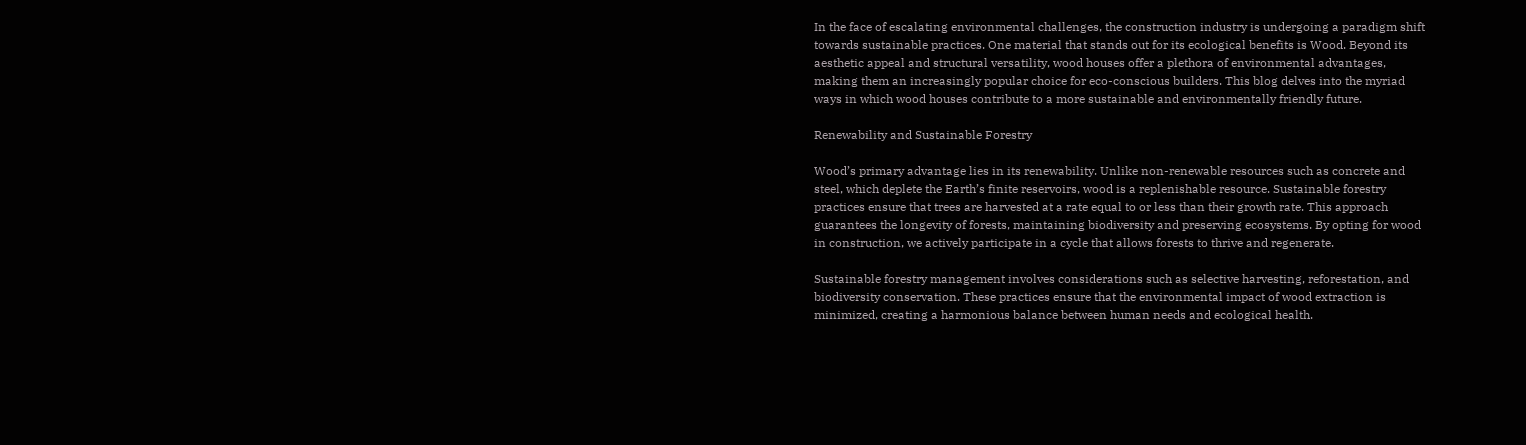In the face of escalating environmental challenges, the construction industry is undergoing a paradigm shift towards sustainable practices. One material that stands out for its ecological benefits is Wood. Beyond its aesthetic appeal and structural versatility, wood houses offer a plethora of environmental advantages, making them an increasingly popular choice for eco-conscious builders. This blog delves into the myriad ways in which wood houses contribute to a more sustainable and environmentally friendly future.

Renewability and Sustainable Forestry

Wood’s primary advantage lies in its renewability. Unlike non-renewable resources such as concrete and steel, which deplete the Earth’s finite reservoirs, wood is a replenishable resource. Sustainable forestry practices ensure that trees are harvested at a rate equal to or less than their growth rate. This approach guarantees the longevity of forests, maintaining biodiversity and preserving ecosystems. By opting for wood in construction, we actively participate in a cycle that allows forests to thrive and regenerate.

Sustainable forestry management involves considerations such as selective harvesting, reforestation, and biodiversity conservation. These practices ensure that the environmental impact of wood extraction is minimized, creating a harmonious balance between human needs and ecological health.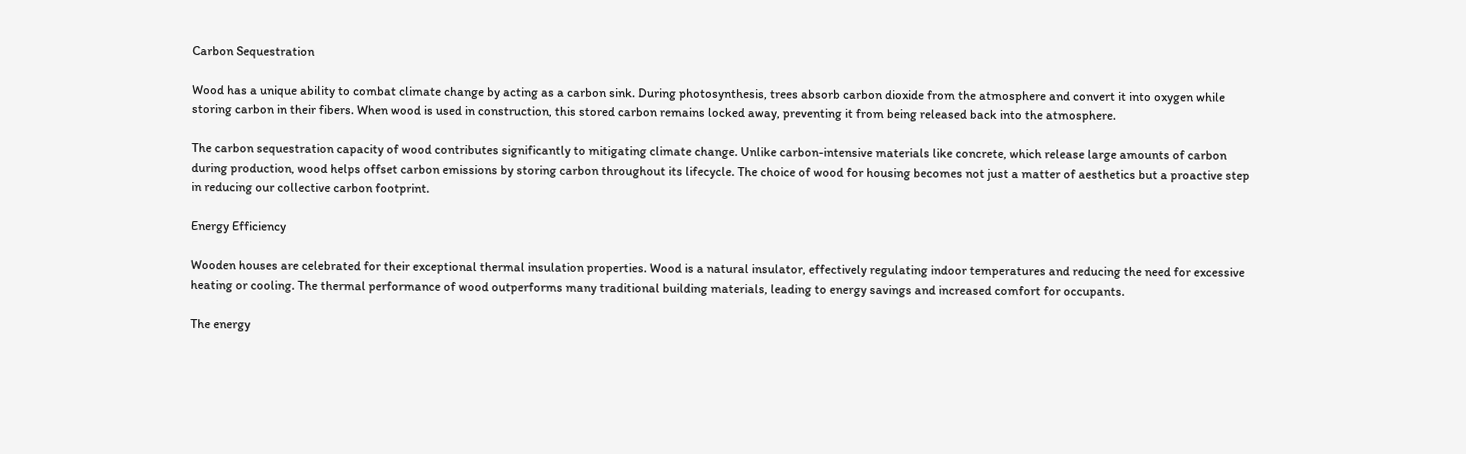Carbon Sequestration

Wood has a unique ability to combat climate change by acting as a carbon sink. During photosynthesis, trees absorb carbon dioxide from the atmosphere and convert it into oxygen while storing carbon in their fibers. When wood is used in construction, this stored carbon remains locked away, preventing it from being released back into the atmosphere.

The carbon sequestration capacity of wood contributes significantly to mitigating climate change. Unlike carbon-intensive materials like concrete, which release large amounts of carbon during production, wood helps offset carbon emissions by storing carbon throughout its lifecycle. The choice of wood for housing becomes not just a matter of aesthetics but a proactive step in reducing our collective carbon footprint.

Energy Efficiency

Wooden houses are celebrated for their exceptional thermal insulation properties. Wood is a natural insulator, effectively regulating indoor temperatures and reducing the need for excessive heating or cooling. The thermal performance of wood outperforms many traditional building materials, leading to energy savings and increased comfort for occupants.

The energy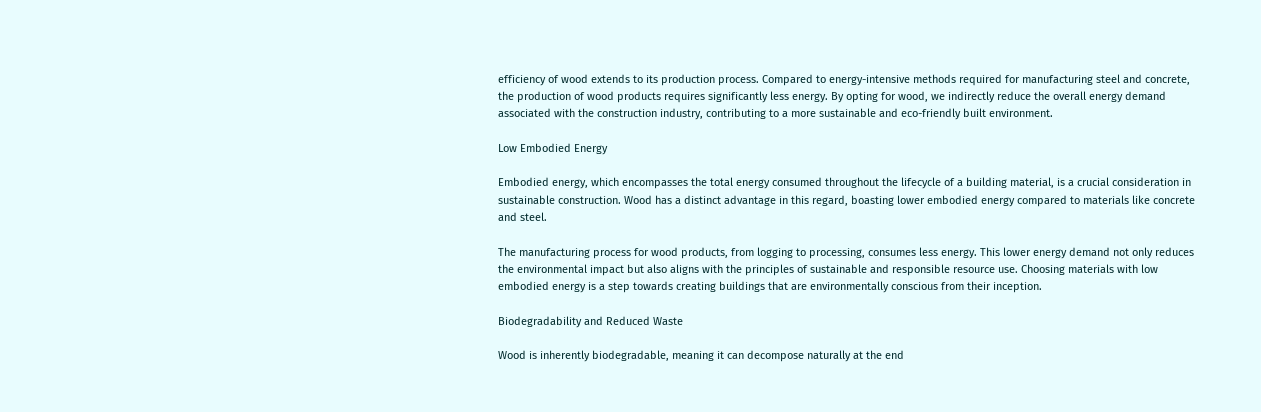efficiency of wood extends to its production process. Compared to energy-intensive methods required for manufacturing steel and concrete, the production of wood products requires significantly less energy. By opting for wood, we indirectly reduce the overall energy demand associated with the construction industry, contributing to a more sustainable and eco-friendly built environment.

Low Embodied Energy

Embodied energy, which encompasses the total energy consumed throughout the lifecycle of a building material, is a crucial consideration in sustainable construction. Wood has a distinct advantage in this regard, boasting lower embodied energy compared to materials like concrete and steel.

The manufacturing process for wood products, from logging to processing, consumes less energy. This lower energy demand not only reduces the environmental impact but also aligns with the principles of sustainable and responsible resource use. Choosing materials with low embodied energy is a step towards creating buildings that are environmentally conscious from their inception.

Biodegradability and Reduced Waste

Wood is inherently biodegradable, meaning it can decompose naturally at the end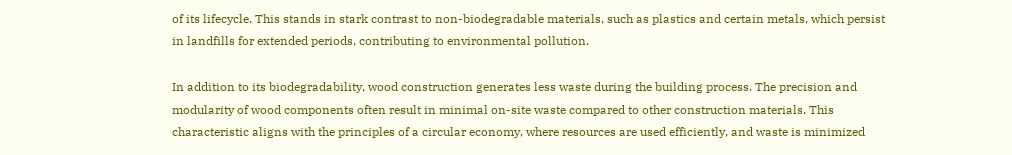of its lifecycle. This stands in stark contrast to non-biodegradable materials, such as plastics and certain metals, which persist in landfills for extended periods, contributing to environmental pollution.

In addition to its biodegradability, wood construction generates less waste during the building process. The precision and modularity of wood components often result in minimal on-site waste compared to other construction materials. This characteristic aligns with the principles of a circular economy, where resources are used efficiently, and waste is minimized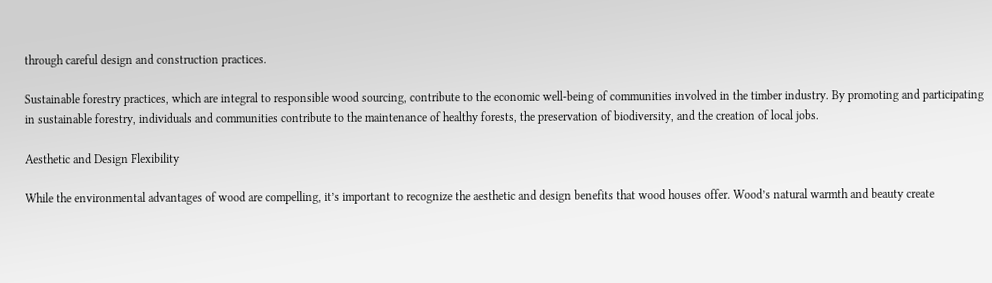through careful design and construction practices.

Sustainable forestry practices, which are integral to responsible wood sourcing, contribute to the economic well-being of communities involved in the timber industry. By promoting and participating in sustainable forestry, individuals and communities contribute to the maintenance of healthy forests, the preservation of biodiversity, and the creation of local jobs.

Aesthetic and Design Flexibility

While the environmental advantages of wood are compelling, it’s important to recognize the aesthetic and design benefits that wood houses offer. Wood’s natural warmth and beauty create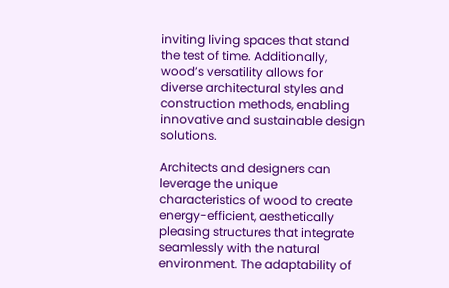inviting living spaces that stand the test of time. Additionally, wood’s versatility allows for diverse architectural styles and construction methods, enabling innovative and sustainable design solutions.

Architects and designers can leverage the unique characteristics of wood to create energy-efficient, aesthetically pleasing structures that integrate seamlessly with the natural environment. The adaptability of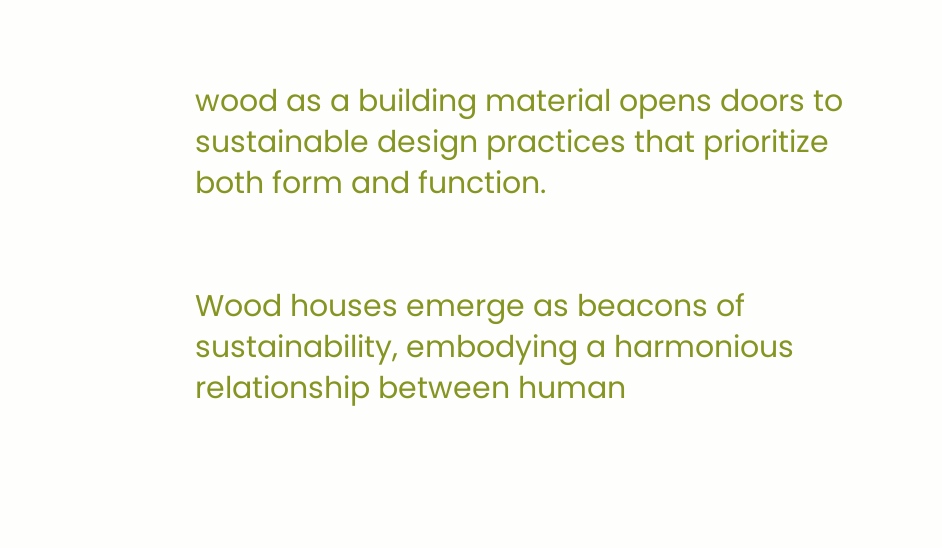wood as a building material opens doors to sustainable design practices that prioritize both form and function.


Wood houses emerge as beacons of sustainability, embodying a harmonious relationship between human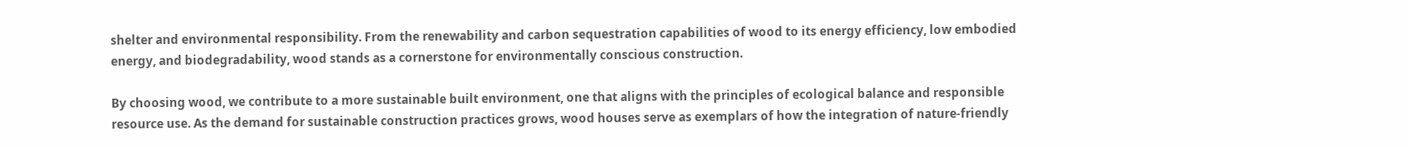shelter and environmental responsibility. From the renewability and carbon sequestration capabilities of wood to its energy efficiency, low embodied energy, and biodegradability, wood stands as a cornerstone for environmentally conscious construction.

By choosing wood, we contribute to a more sustainable built environment, one that aligns with the principles of ecological balance and responsible resource use. As the demand for sustainable construction practices grows, wood houses serve as exemplars of how the integration of nature-friendly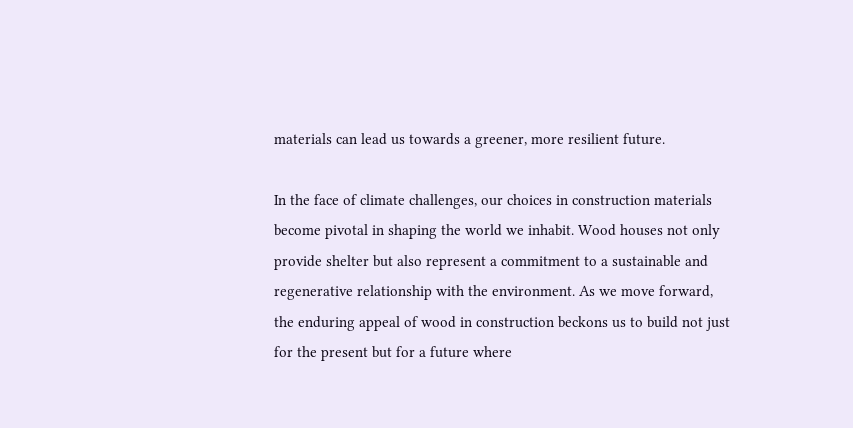materials can lead us towards a greener, more resilient future.

In the face of climate challenges, our choices in construction materials become pivotal in shaping the world we inhabit. Wood houses not only provide shelter but also represent a commitment to a sustainable and regenerative relationship with the environment. As we move forward, the enduring appeal of wood in construction beckons us to build not just for the present but for a future where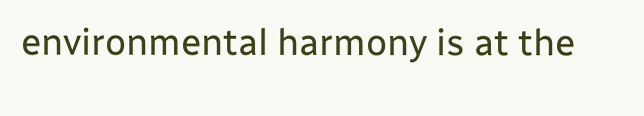environmental harmony is at the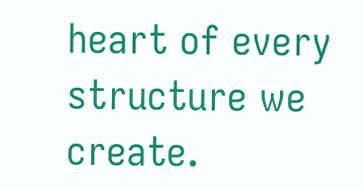heart of every structure we create.